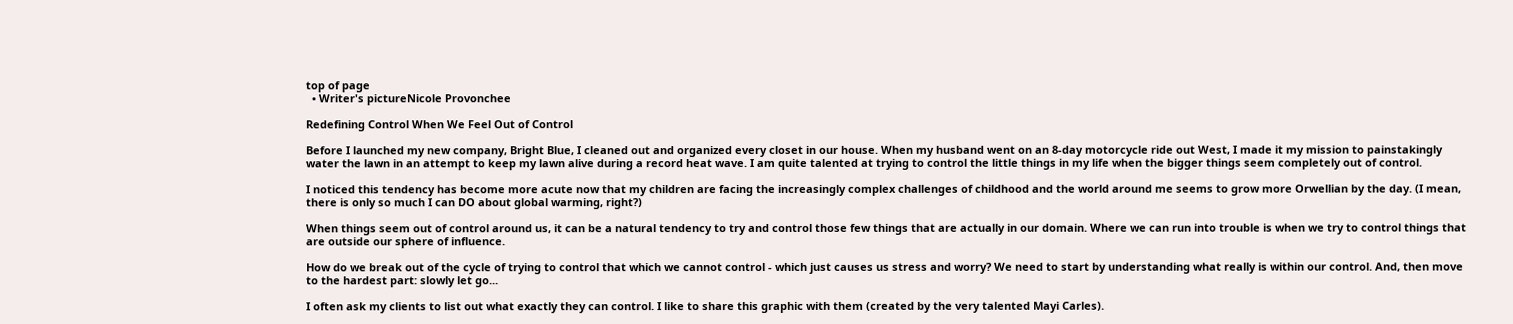top of page
  • Writer's pictureNicole Provonchee

Redefining Control When We Feel Out of Control

Before I launched my new company, Bright Blue, I cleaned out and organized every closet in our house. When my husband went on an 8-day motorcycle ride out West, I made it my mission to painstakingly water the lawn in an attempt to keep my lawn alive during a record heat wave. I am quite talented at trying to control the little things in my life when the bigger things seem completely out of control.

I noticed this tendency has become more acute now that my children are facing the increasingly complex challenges of childhood and the world around me seems to grow more Orwellian by the day. (I mean, there is only so much I can DO about global warming, right?)

When things seem out of control around us, it can be a natural tendency to try and control those few things that are actually in our domain. Where we can run into trouble is when we try to control things that are outside our sphere of influence.

How do we break out of the cycle of trying to control that which we cannot control - which just causes us stress and worry? We need to start by understanding what really is within our control. And, then move to the hardest part: slowly let go...

I often ask my clients to list out what exactly they can control. I like to share this graphic with them (created by the very talented Mayi Carles).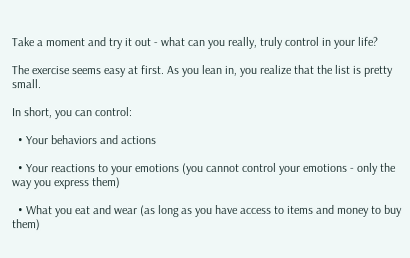Take a moment and try it out - what can you really, truly control in your life?

The exercise seems easy at first. As you lean in, you realize that the list is pretty small.

In short, you can control:

  • Your behaviors and actions

  • Your reactions to your emotions (you cannot control your emotions - only the way you express them)

  • What you eat and wear (as long as you have access to items and money to buy them)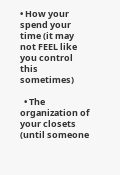• How your spend your time (it may not FEEL like you control this sometimes)

  • The organization of your closets (until someone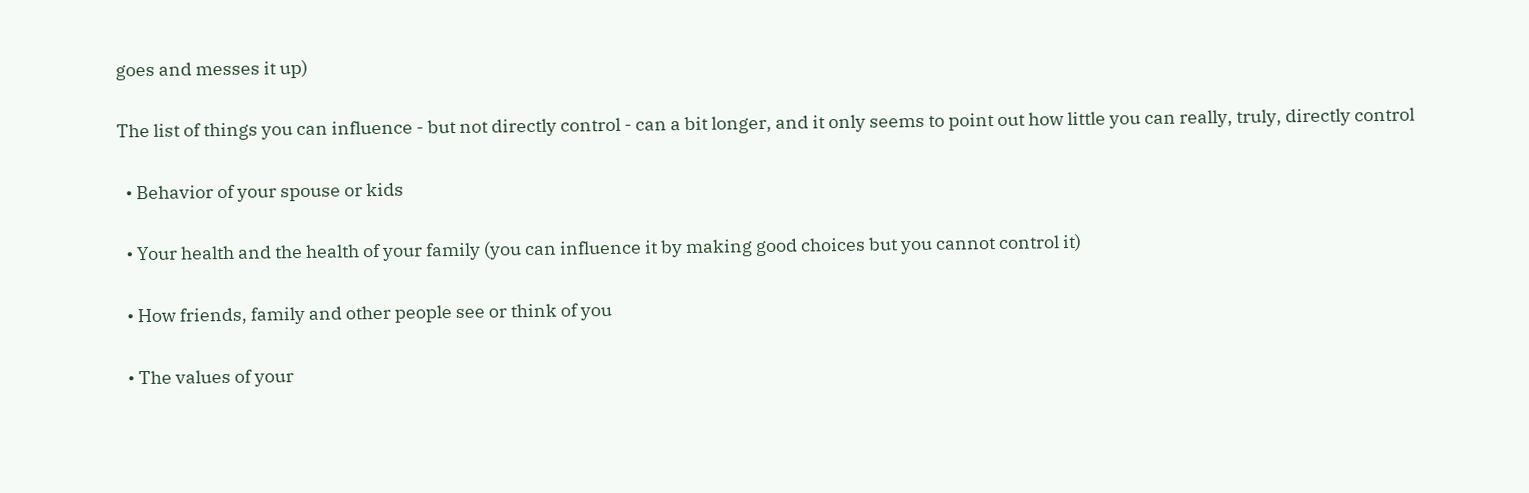goes and messes it up)

The list of things you can influence - but not directly control - can a bit longer, and it only seems to point out how little you can really, truly, directly control

  • Behavior of your spouse or kids

  • Your health and the health of your family (you can influence it by making good choices but you cannot control it)

  • How friends, family and other people see or think of you

  • The values of your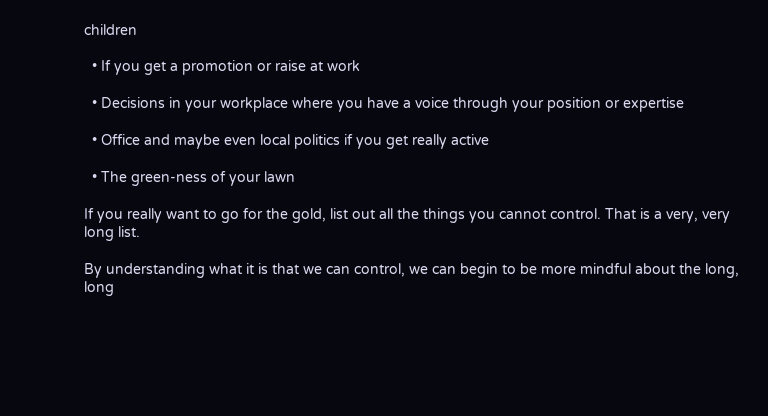children

  • If you get a promotion or raise at work

  • Decisions in your workplace where you have a voice through your position or expertise

  • Office and maybe even local politics if you get really active

  • The green-ness of your lawn

If you really want to go for the gold, list out all the things you cannot control. That is a very, very long list.

By understanding what it is that we can control, we can begin to be more mindful about the long, long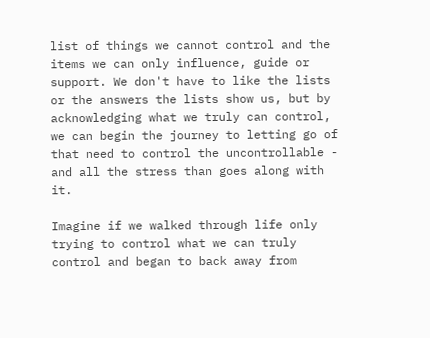list of things we cannot control and the items we can only influence, guide or support. We don't have to like the lists or the answers the lists show us, but by acknowledging what we truly can control, we can begin the journey to letting go of that need to control the uncontrollable - and all the stress than goes along with it.

Imagine if we walked through life only trying to control what we can truly control and began to back away from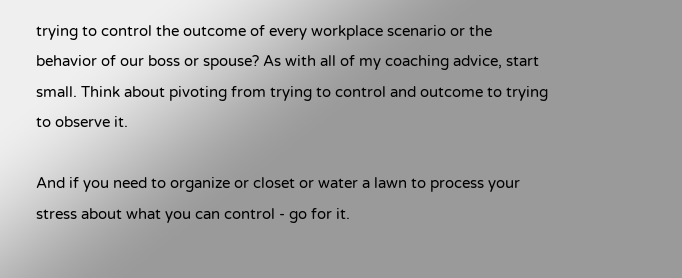trying to control the outcome of every workplace scenario or the behavior of our boss or spouse? As with all of my coaching advice, start small. Think about pivoting from trying to control and outcome to trying to observe it.

And if you need to organize or closet or water a lawn to process your stress about what you can control - go for it.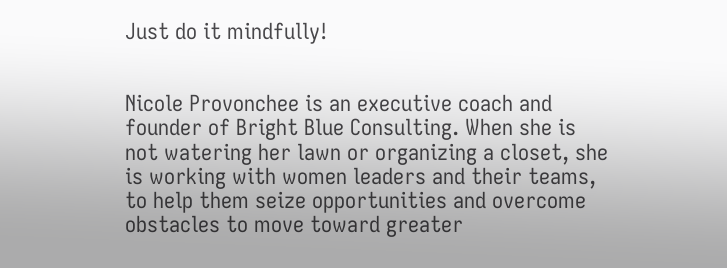Just do it mindfully!


Nicole Provonchee is an executive coach and founder of Bright Blue Consulting. When she is not watering her lawn or organizing a closet, she is working with women leaders and their teams, to help them seize opportunities and overcome obstacles to move toward greater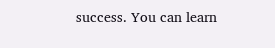success. You can learn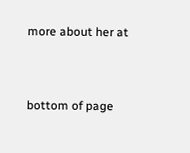more about her at


bottom of page